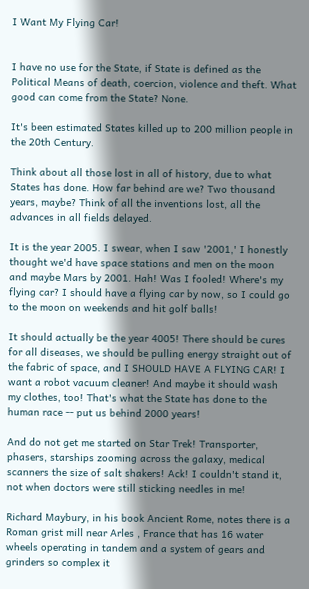I Want My Flying Car!


I have no use for the State, if State is defined as the Political Means of death, coercion, violence and theft. What good can come from the State? None.

It's been estimated States killed up to 200 million people in the 20th Century.

Think about all those lost in all of history, due to what States has done. How far behind are we? Two thousand years, maybe? Think of all the inventions lost, all the advances in all fields delayed.

It is the year 2005. I swear, when I saw '2001,' I honestly thought we'd have space stations and men on the moon and maybe Mars by 2001. Hah! Was I fooled! Where's my flying car? I should have a flying car by now, so I could go to the moon on weekends and hit golf balls!

It should actually be the year 4005! There should be cures for all diseases, we should be pulling energy straight out of the fabric of space, and I SHOULD HAVE A FLYING CAR! I want a robot vacuum cleaner! And maybe it should wash my clothes, too! That's what the State has done to the human race -- put us behind 2000 years!

And do not get me started on Star Trek! Transporter, phasers, starships zooming across the galaxy, medical scanners the size of salt shakers! Ack! I couldn't stand it, not when doctors were still sticking needles in me!

Richard Maybury, in his book Ancient Rome, notes there is a Roman grist mill near Arles , France that has 16 water wheels operating in tandem and a system of gears and grinders so complex it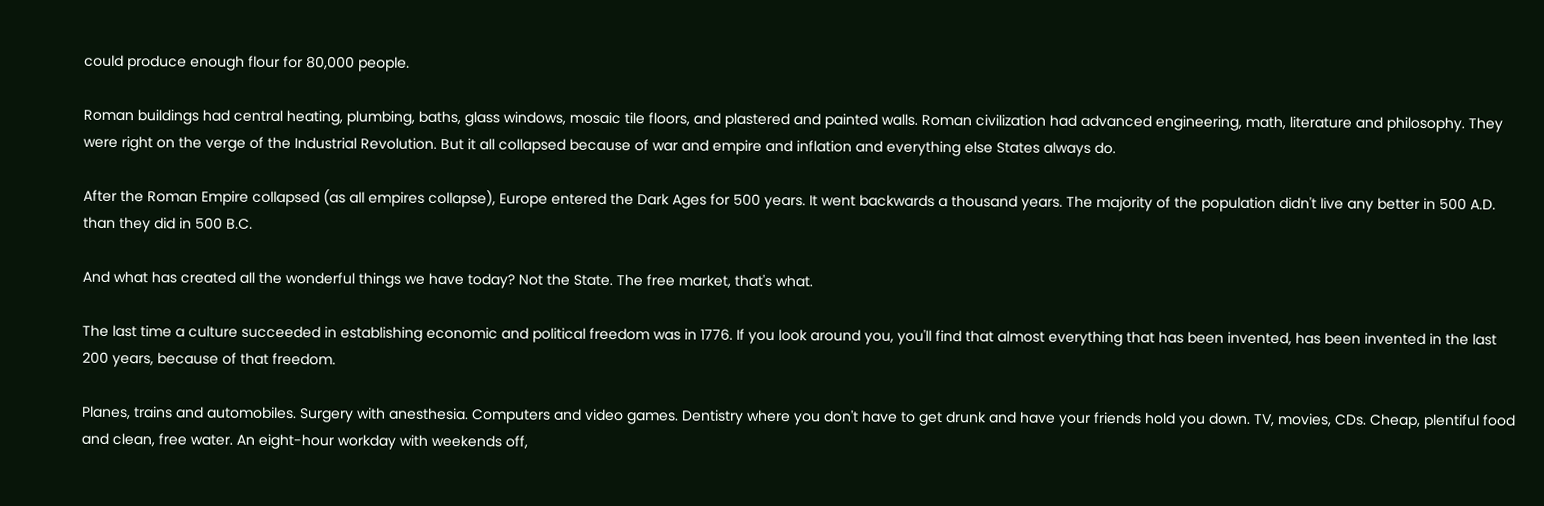could produce enough flour for 80,000 people.

Roman buildings had central heating, plumbing, baths, glass windows, mosaic tile floors, and plastered and painted walls. Roman civilization had advanced engineering, math, literature and philosophy. They were right on the verge of the Industrial Revolution. But it all collapsed because of war and empire and inflation and everything else States always do.

After the Roman Empire collapsed (as all empires collapse), Europe entered the Dark Ages for 500 years. It went backwards a thousand years. The majority of the population didn't live any better in 500 A.D. than they did in 500 B.C.

And what has created all the wonderful things we have today? Not the State. The free market, that's what.

The last time a culture succeeded in establishing economic and political freedom was in 1776. If you look around you, you'll find that almost everything that has been invented, has been invented in the last 200 years, because of that freedom.

Planes, trains and automobiles. Surgery with anesthesia. Computers and video games. Dentistry where you don't have to get drunk and have your friends hold you down. TV, movies, CDs. Cheap, plentiful food and clean, free water. An eight-hour workday with weekends off,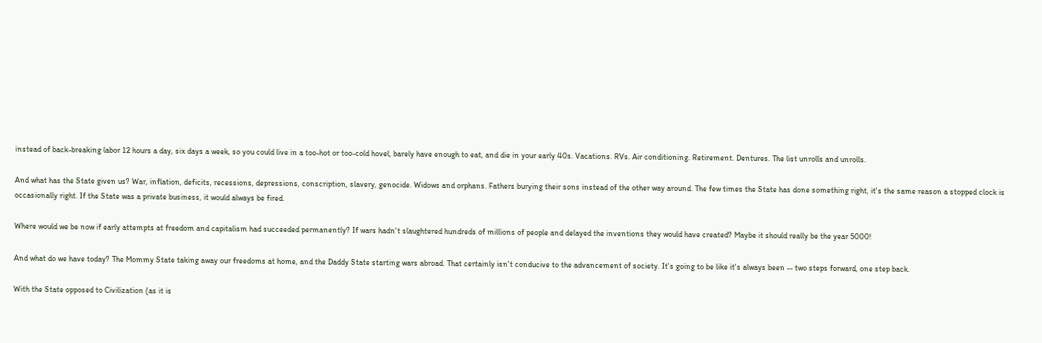instead of back-breaking labor 12 hours a day, six days a week, so you could live in a too-hot or too-cold hovel, barely have enough to eat, and die in your early 40s. Vacations. RVs. Air conditioning. Retirement. Dentures. The list unrolls and unrolls.

And what has the State given us? War, inflation, deficits, recessions, depressions, conscription, slavery, genocide. Widows and orphans. Fathers burying their sons instead of the other way around. The few times the State has done something right, it's the same reason a stopped clock is occasionally right. If the State was a private business, it would always be fired.

Where would we be now if early attempts at freedom and capitalism had succeeded permanently? If wars hadn't slaughtered hundreds of millions of people and delayed the inventions they would have created? Maybe it should really be the year 5000!

And what do we have today? The Mommy State taking away our freedoms at home, and the Daddy State starting wars abroad. That certainly isn't conducive to the advancement of society. It's going to be like it's always been -- two steps forward, one step back.

With the State opposed to Civilization (as it is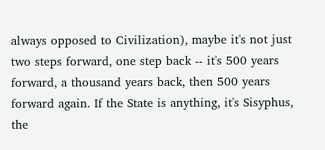always opposed to Civilization), maybe it's not just two steps forward, one step back -- it's 500 years forward, a thousand years back, then 500 years forward again. If the State is anything, it's Sisyphus, the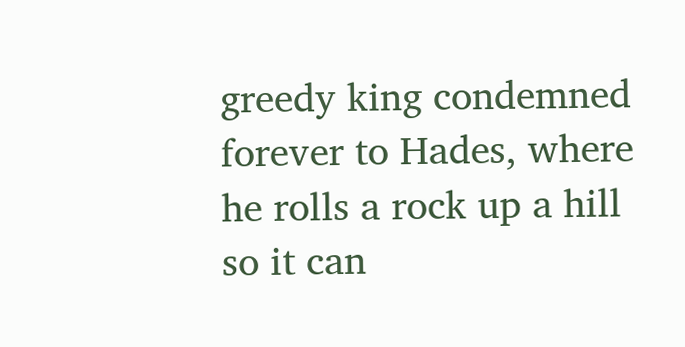greedy king condemned forever to Hades, where he rolls a rock up a hill so it can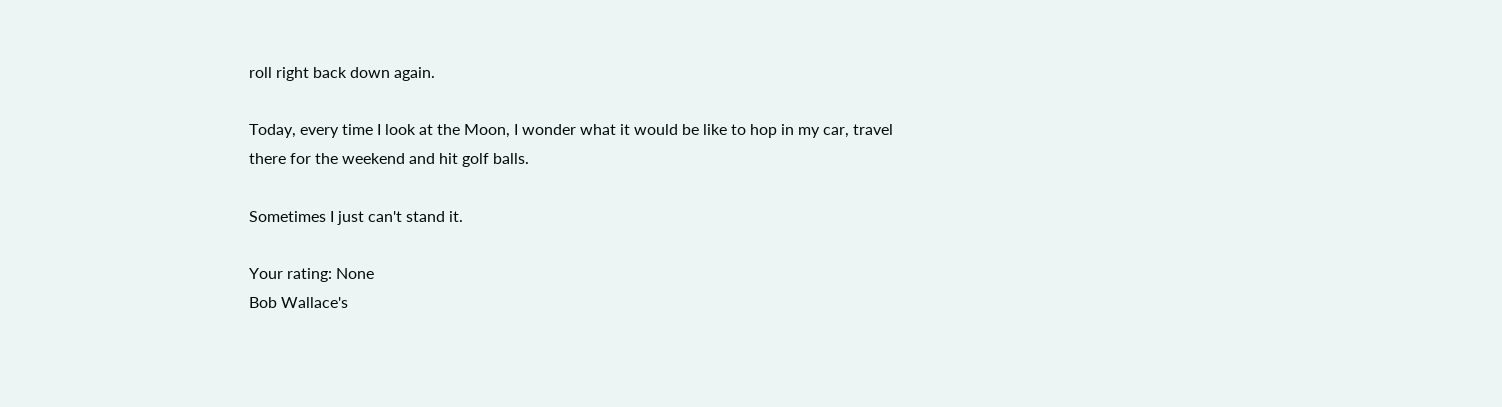roll right back down again.

Today, every time I look at the Moon, I wonder what it would be like to hop in my car, travel there for the weekend and hit golf balls.

Sometimes I just can't stand it.

Your rating: None
Bob Wallace's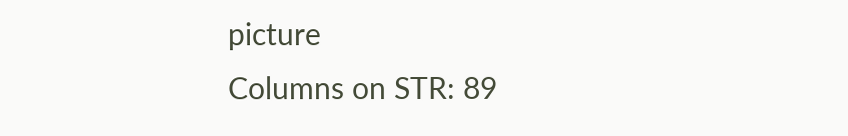picture
Columns on STR: 89